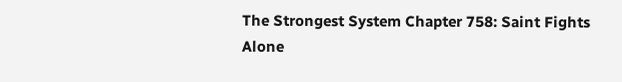The Strongest System Chapter 758: Saint Fights Alone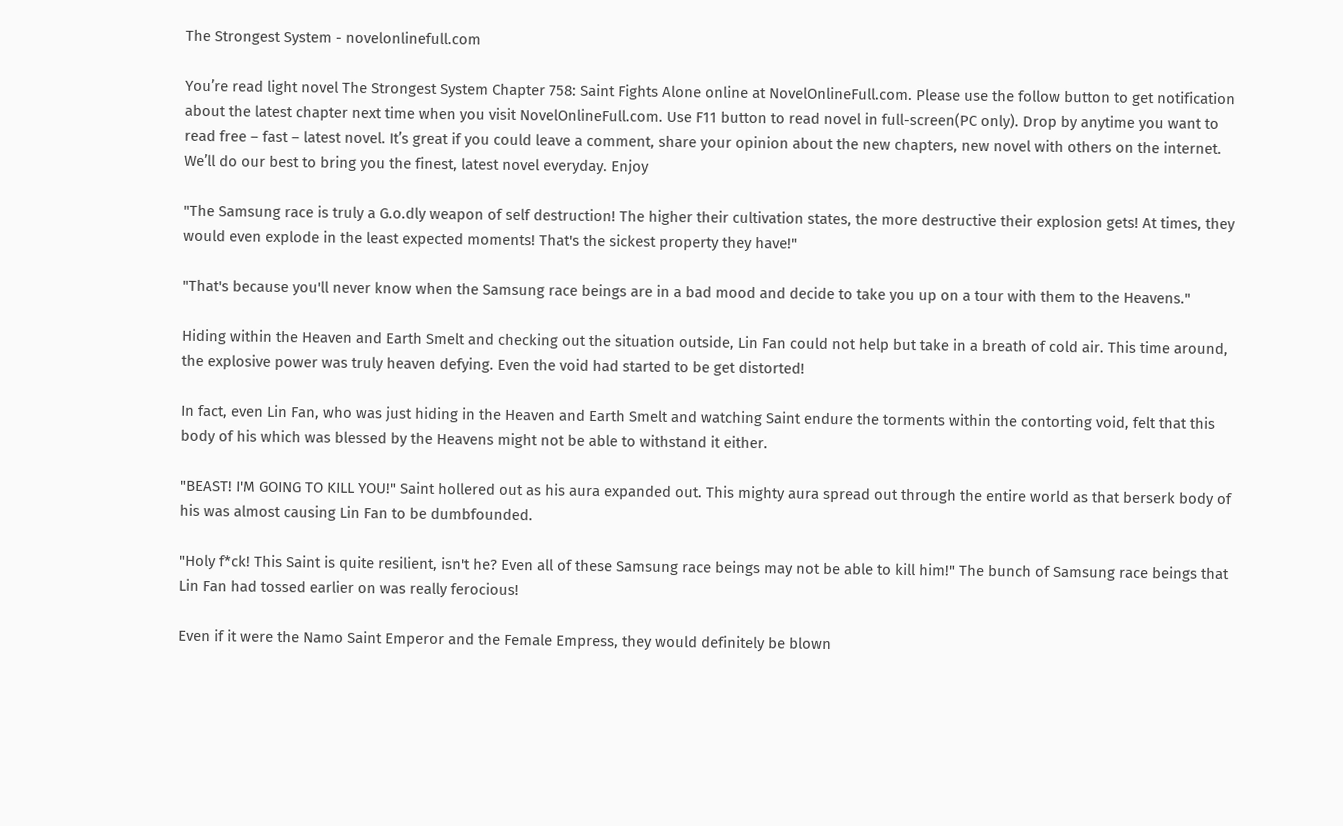The Strongest System - novelonlinefull.com

You’re read light novel The Strongest System Chapter 758: Saint Fights Alone online at NovelOnlineFull.com. Please use the follow button to get notification about the latest chapter next time when you visit NovelOnlineFull.com. Use F11 button to read novel in full-screen(PC only). Drop by anytime you want to read free – fast – latest novel. It’s great if you could leave a comment, share your opinion about the new chapters, new novel with others on the internet. We’ll do our best to bring you the finest, latest novel everyday. Enjoy

"The Samsung race is truly a G.o.dly weapon of self destruction! The higher their cultivation states, the more destructive their explosion gets! At times, they would even explode in the least expected moments! That's the sickest property they have!"

"That's because you'll never know when the Samsung race beings are in a bad mood and decide to take you up on a tour with them to the Heavens."

Hiding within the Heaven and Earth Smelt and checking out the situation outside, Lin Fan could not help but take in a breath of cold air. This time around, the explosive power was truly heaven defying. Even the void had started to be get distorted!

In fact, even Lin Fan, who was just hiding in the Heaven and Earth Smelt and watching Saint endure the torments within the contorting void, felt that this body of his which was blessed by the Heavens might not be able to withstand it either.

"BEAST! I'M GOING TO KILL YOU!" Saint hollered out as his aura expanded out. This mighty aura spread out through the entire world as that berserk body of his was almost causing Lin Fan to be dumbfounded.

"Holy f*ck! This Saint is quite resilient, isn't he? Even all of these Samsung race beings may not be able to kill him!" The bunch of Samsung race beings that Lin Fan had tossed earlier on was really ferocious!

Even if it were the Namo Saint Emperor and the Female Empress, they would definitely be blown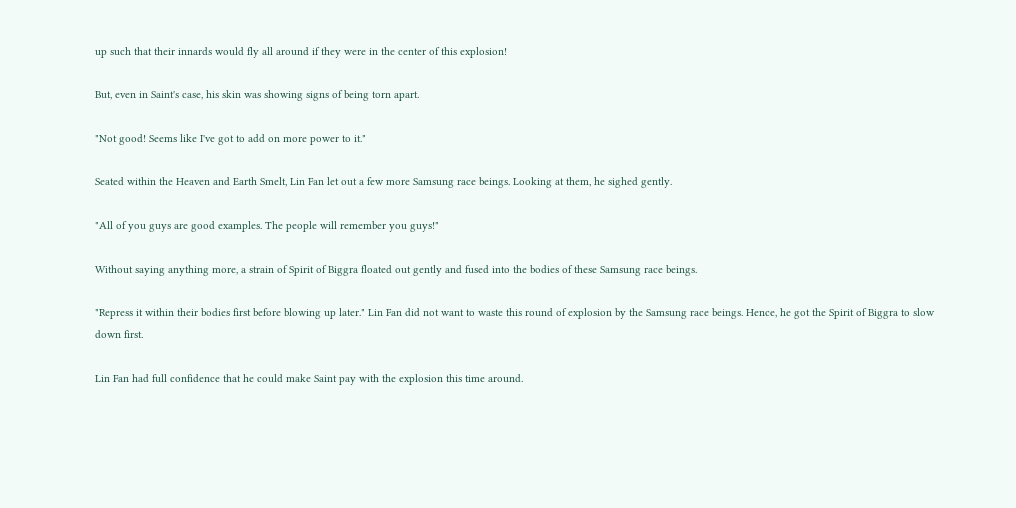up such that their innards would fly all around if they were in the center of this explosion!

But, even in Saint's case, his skin was showing signs of being torn apart.

"Not good! Seems like I've got to add on more power to it."

Seated within the Heaven and Earth Smelt, Lin Fan let out a few more Samsung race beings. Looking at them, he sighed gently.

"All of you guys are good examples. The people will remember you guys!"

Without saying anything more, a strain of Spirit of Biggra floated out gently and fused into the bodies of these Samsung race beings.

"Repress it within their bodies first before blowing up later." Lin Fan did not want to waste this round of explosion by the Samsung race beings. Hence, he got the Spirit of Biggra to slow down first.

Lin Fan had full confidence that he could make Saint pay with the explosion this time around.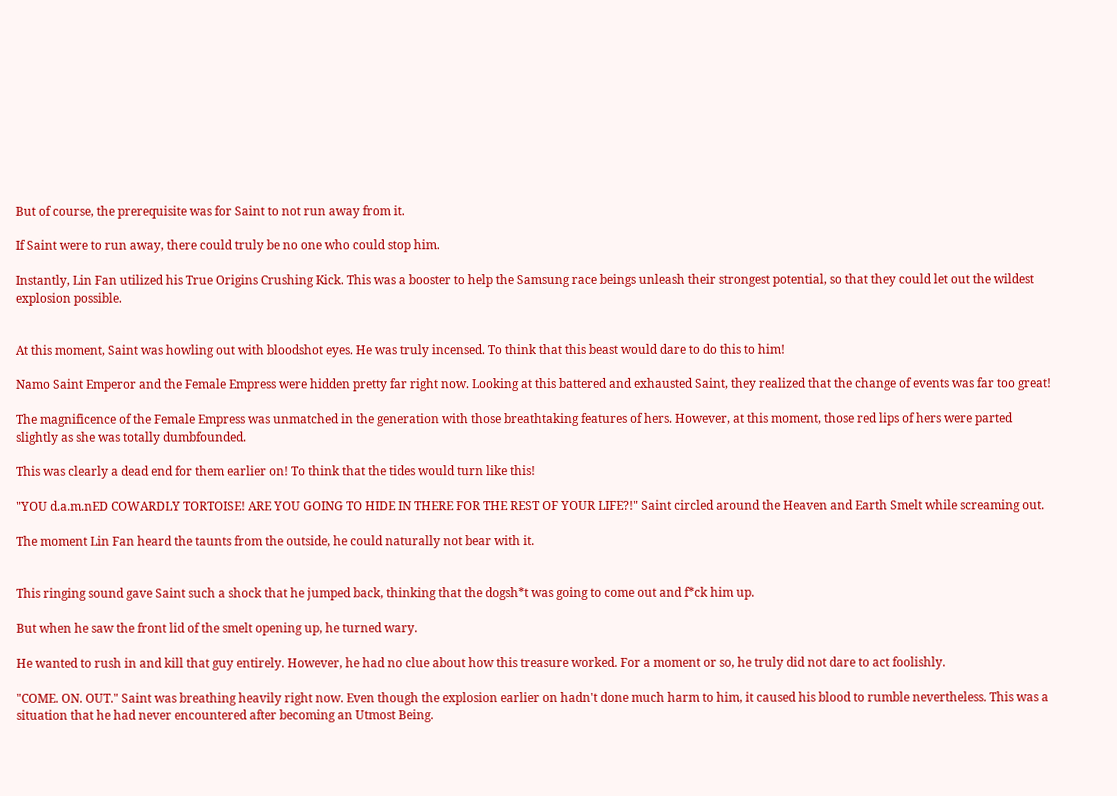But of course, the prerequisite was for Saint to not run away from it.

If Saint were to run away, there could truly be no one who could stop him.

Instantly, Lin Fan utilized his True Origins Crushing Kick. This was a booster to help the Samsung race beings unleash their strongest potential, so that they could let out the wildest explosion possible.


At this moment, Saint was howling out with bloodshot eyes. He was truly incensed. To think that this beast would dare to do this to him!

Namo Saint Emperor and the Female Empress were hidden pretty far right now. Looking at this battered and exhausted Saint, they realized that the change of events was far too great!

The magnificence of the Female Empress was unmatched in the generation with those breathtaking features of hers. However, at this moment, those red lips of hers were parted slightly as she was totally dumbfounded.

This was clearly a dead end for them earlier on! To think that the tides would turn like this!

"YOU d.a.m.nED COWARDLY TORTOISE! ARE YOU GOING TO HIDE IN THERE FOR THE REST OF YOUR LIFE?!" Saint circled around the Heaven and Earth Smelt while screaming out.

The moment Lin Fan heard the taunts from the outside, he could naturally not bear with it.


This ringing sound gave Saint such a shock that he jumped back, thinking that the dogsh*t was going to come out and f*ck him up.

But when he saw the front lid of the smelt opening up, he turned wary.

He wanted to rush in and kill that guy entirely. However, he had no clue about how this treasure worked. For a moment or so, he truly did not dare to act foolishly.

"COME. ON. OUT." Saint was breathing heavily right now. Even though the explosion earlier on hadn't done much harm to him, it caused his blood to rumble nevertheless. This was a situation that he had never encountered after becoming an Utmost Being.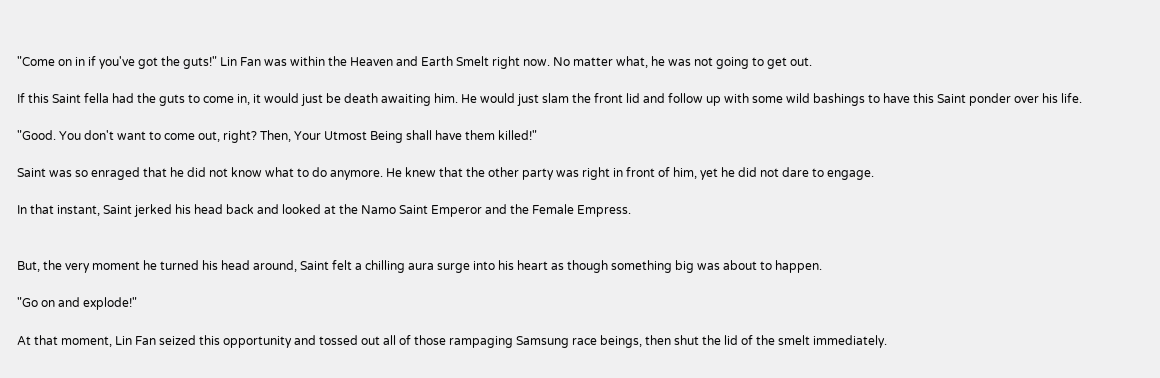"Come on in if you've got the guts!" Lin Fan was within the Heaven and Earth Smelt right now. No matter what, he was not going to get out.

If this Saint fella had the guts to come in, it would just be death awaiting him. He would just slam the front lid and follow up with some wild bashings to have this Saint ponder over his life.

"Good. You don't want to come out, right? Then, Your Utmost Being shall have them killed!"

Saint was so enraged that he did not know what to do anymore. He knew that the other party was right in front of him, yet he did not dare to engage.

In that instant, Saint jerked his head back and looked at the Namo Saint Emperor and the Female Empress.


But, the very moment he turned his head around, Saint felt a chilling aura surge into his heart as though something big was about to happen.

"Go on and explode!"

At that moment, Lin Fan seized this opportunity and tossed out all of those rampaging Samsung race beings, then shut the lid of the smelt immediately.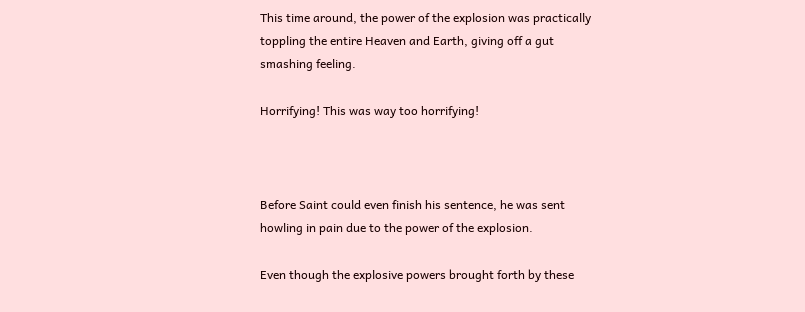This time around, the power of the explosion was practically toppling the entire Heaven and Earth, giving off a gut smashing feeling.

Horrifying! This was way too horrifying!



Before Saint could even finish his sentence, he was sent howling in pain due to the power of the explosion.

Even though the explosive powers brought forth by these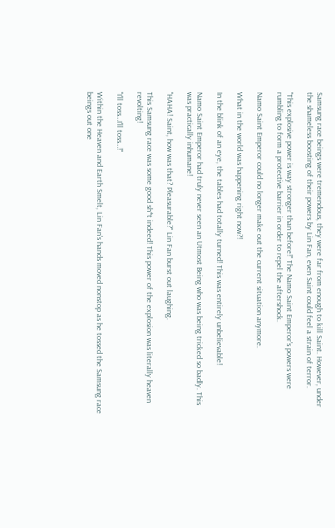Samsung race beings were tremendous, they were far from enough to kill Saint. However, under the shameless boosting of their powers by Lin Fan, even Saint could feel a strain of terror.

"This explosive power is way stronger than before!" The Namo Saint Emperor's powers were rumbling to form a protective barrier in order to repel the aftershock.

Namo Saint Emperor could no longer make out the current situation anymore.

What in the world was happening right now?!

In the blink of an eye, the tables had totally turned! This was entirely unbelievable!

Namo Saint Emperor had truly never seen an Utmost Being who was being tricked so badly. This was practically inhumane!

"HAHA! Saint, how was that? Pleasurable?" Lin Fan burst out laughing.

This Samsung race was some good sh*t indeed! This power of the explosion was literally heaven revolting!

"I'll toss…I'll toss…!"

Within the Heaven and Earth Smelt, Lin Fan's hands moved nonstop as he tossed the Samsung race beings out one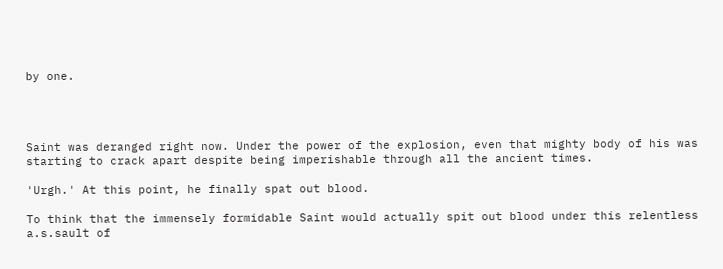by one.




Saint was deranged right now. Under the power of the explosion, even that mighty body of his was starting to crack apart despite being imperishable through all the ancient times.

'Urgh.' At this point, he finally spat out blood.

To think that the immensely formidable Saint would actually spit out blood under this relentless a.s.sault of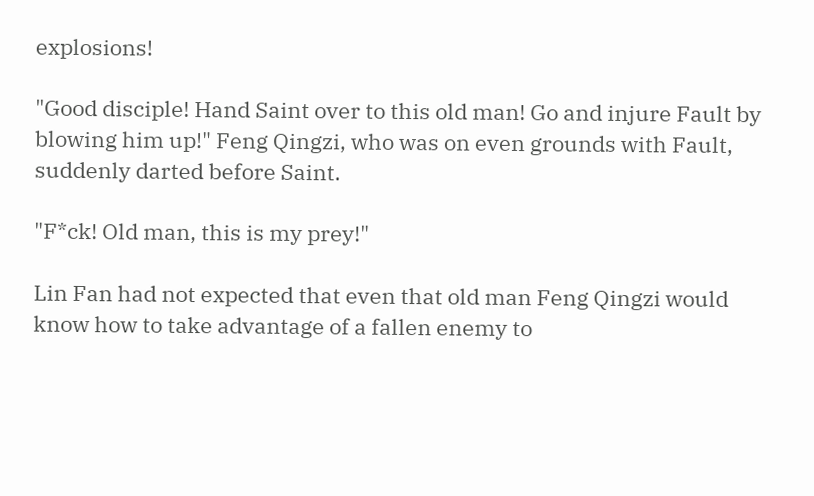explosions!

"Good disciple! Hand Saint over to this old man! Go and injure Fault by blowing him up!" Feng Qingzi, who was on even grounds with Fault, suddenly darted before Saint.

"F*ck! Old man, this is my prey!"

Lin Fan had not expected that even that old man Feng Qingzi would know how to take advantage of a fallen enemy to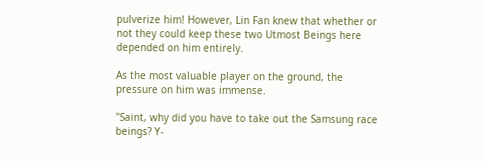pulverize him! However, Lin Fan knew that whether or not they could keep these two Utmost Beings here depended on him entirely.

As the most valuable player on the ground, the pressure on him was immense.

"Saint, why did you have to take out the Samsung race beings? Y-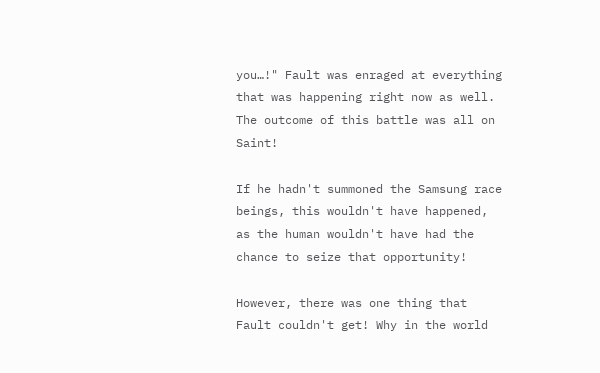you…!" Fault was enraged at everything that was happening right now as well. The outcome of this battle was all on Saint!

If he hadn't summoned the Samsung race beings, this wouldn't have happened, as the human wouldn't have had the chance to seize that opportunity!

However, there was one thing that Fault couldn't get! Why in the world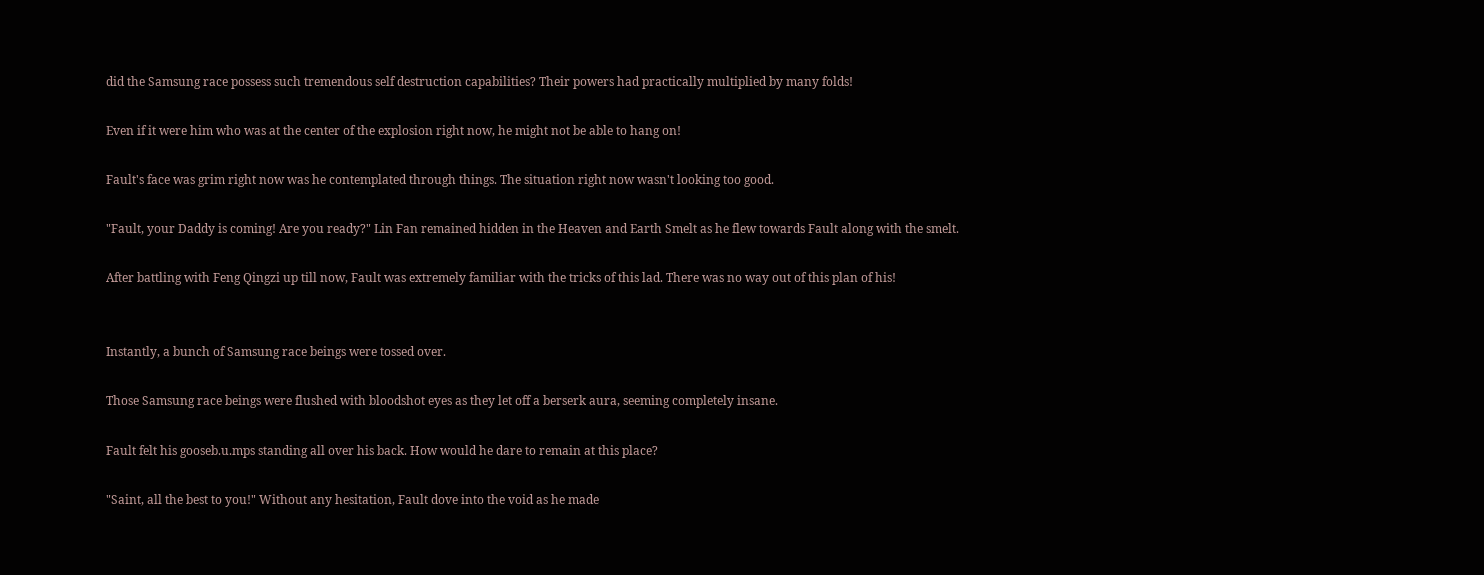did the Samsung race possess such tremendous self destruction capabilities? Their powers had practically multiplied by many folds!

Even if it were him who was at the center of the explosion right now, he might not be able to hang on!

Fault's face was grim right now was he contemplated through things. The situation right now wasn't looking too good.

"Fault, your Daddy is coming! Are you ready?" Lin Fan remained hidden in the Heaven and Earth Smelt as he flew towards Fault along with the smelt.

After battling with Feng Qingzi up till now, Fault was extremely familiar with the tricks of this lad. There was no way out of this plan of his!


Instantly, a bunch of Samsung race beings were tossed over.

Those Samsung race beings were flushed with bloodshot eyes as they let off a berserk aura, seeming completely insane.

Fault felt his gooseb.u.mps standing all over his back. How would he dare to remain at this place?

"Saint, all the best to you!" Without any hesitation, Fault dove into the void as he made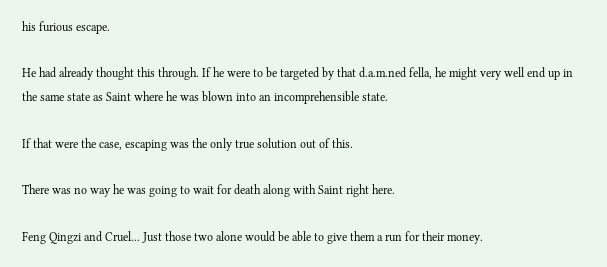his furious escape.

He had already thought this through. If he were to be targeted by that d.a.m.ned fella, he might very well end up in the same state as Saint where he was blown into an incomprehensible state.

If that were the case, escaping was the only true solution out of this.

There was no way he was going to wait for death along with Saint right here.

Feng Qingzi and Cruel... Just those two alone would be able to give them a run for their money.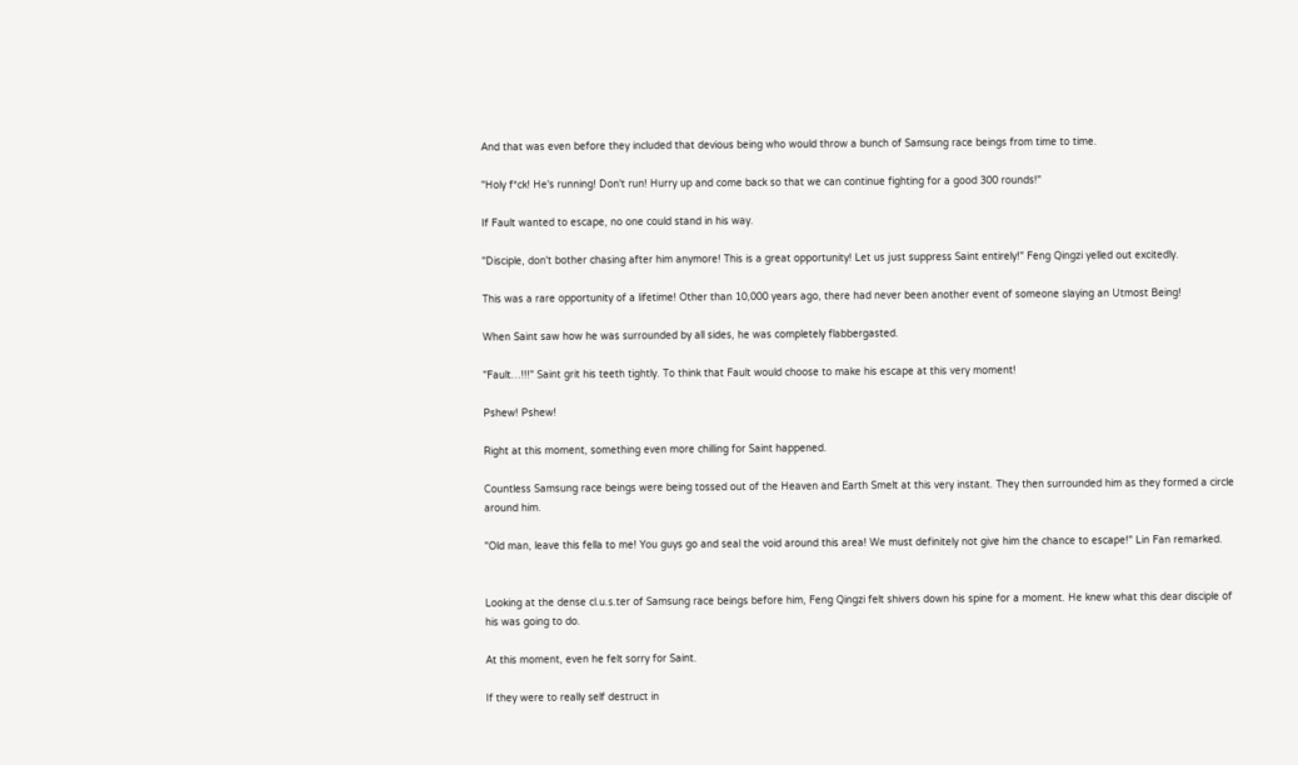And that was even before they included that devious being who would throw a bunch of Samsung race beings from time to time.

"Holy f*ck! He's running! Don't run! Hurry up and come back so that we can continue fighting for a good 300 rounds!"

If Fault wanted to escape, no one could stand in his way.

"Disciple, don't bother chasing after him anymore! This is a great opportunity! Let us just suppress Saint entirely!" Feng Qingzi yelled out excitedly.

This was a rare opportunity of a lifetime! Other than 10,000 years ago, there had never been another event of someone slaying an Utmost Being!

When Saint saw how he was surrounded by all sides, he was completely flabbergasted.

"Fault…!!!" Saint grit his teeth tightly. To think that Fault would choose to make his escape at this very moment!

Pshew! Pshew!

Right at this moment, something even more chilling for Saint happened.

Countless Samsung race beings were being tossed out of the Heaven and Earth Smelt at this very instant. They then surrounded him as they formed a circle around him.

"Old man, leave this fella to me! You guys go and seal the void around this area! We must definitely not give him the chance to escape!" Lin Fan remarked.


Looking at the dense cl.u.s.ter of Samsung race beings before him, Feng Qingzi felt shivers down his spine for a moment. He knew what this dear disciple of his was going to do.

At this moment, even he felt sorry for Saint.

If they were to really self destruct in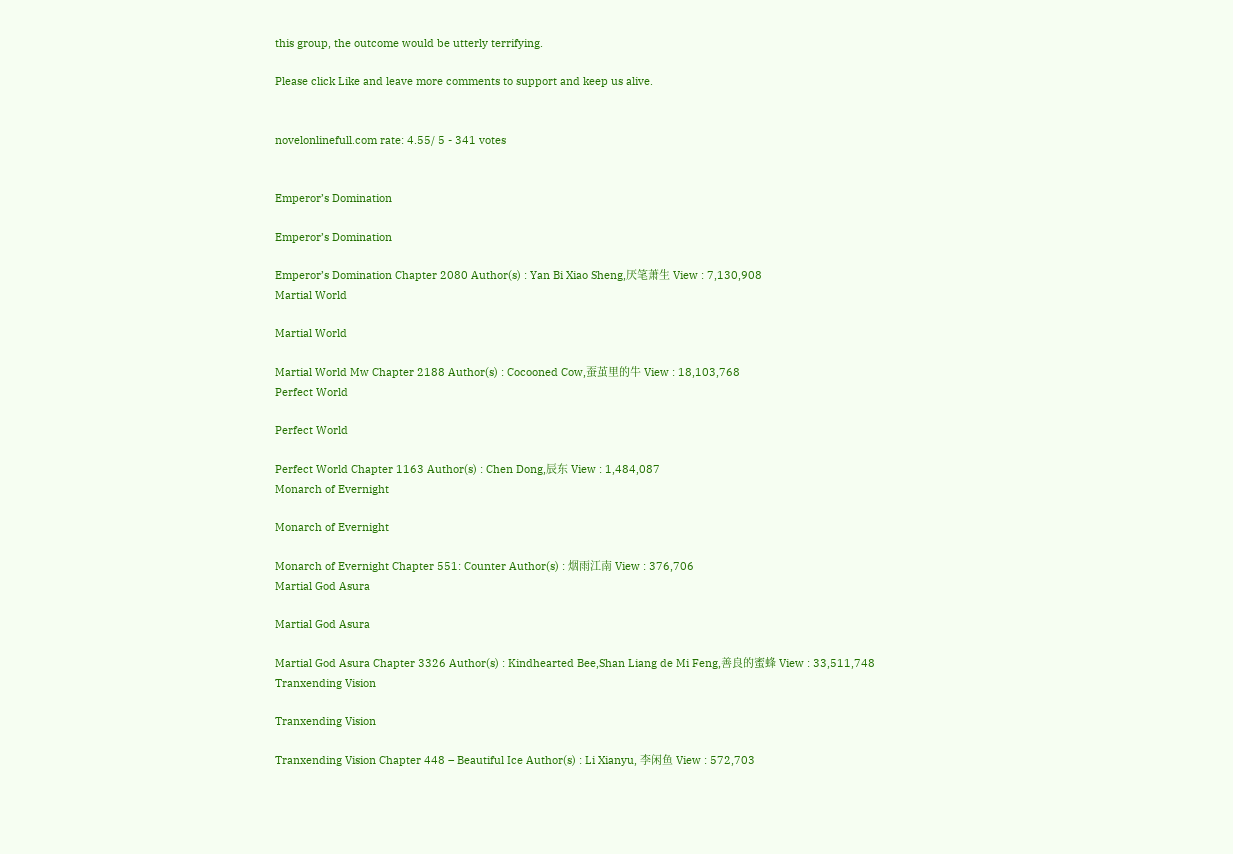this group, the outcome would be utterly terrifying.

Please click Like and leave more comments to support and keep us alive.


novelonlinefull.com rate: 4.55/ 5 - 341 votes


Emperor’s Domination

Emperor’s Domination

Emperor’s Domination Chapter 2080 Author(s) : Yan Bi Xiao Sheng,厌笔萧生 View : 7,130,908
Martial World

Martial World

Martial World Mw Chapter 2188 Author(s) : Cocooned Cow,蚕茧里的牛 View : 18,103,768
Perfect World

Perfect World

Perfect World Chapter 1163 Author(s) : Chen Dong,辰东 View : 1,484,087
Monarch of Evernight

Monarch of Evernight

Monarch of Evernight Chapter 551: Counter Author(s) : 烟雨江南 View : 376,706
Martial God Asura

Martial God Asura

Martial God Asura Chapter 3326 Author(s) : Kindhearted Bee,Shan Liang de Mi Feng,善良的蜜蜂 View : 33,511,748
Tranxending Vision

Tranxending Vision

Tranxending Vision Chapter 448 – Beautiful Ice Author(s) : Li Xianyu, 李闲鱼 View : 572,703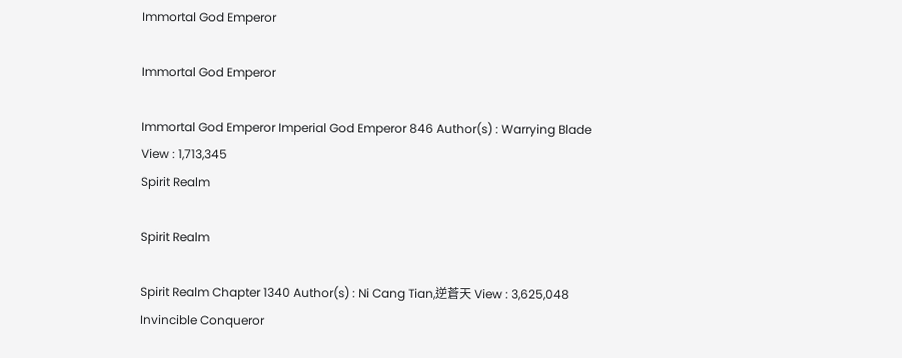Immortal God Emperor

Immortal God Emperor

Immortal God Emperor Imperial God Emperor 846 Author(s) : Warrying Blade View : 1,713,345
Spirit Realm

Spirit Realm

Spirit Realm Chapter 1340 Author(s) : Ni Cang Tian,逆蒼天 View : 3,625,048
Invincible Conqueror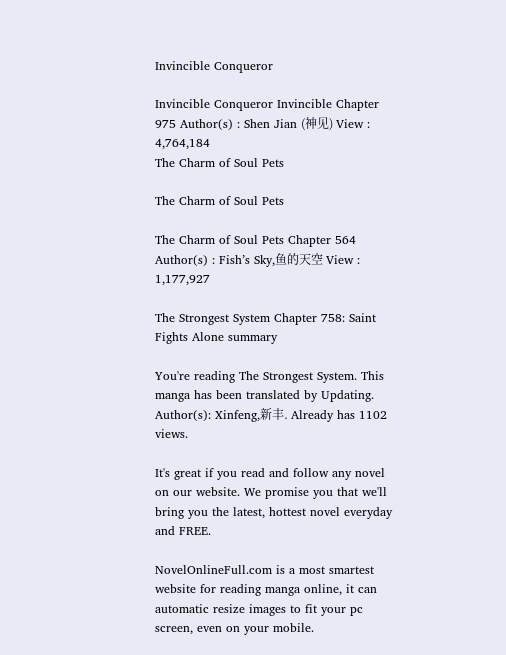Invincible Conqueror

Invincible Conqueror Invincible Chapter 975 Author(s) : Shen Jian (神见) View : 4,764,184
The Charm of Soul Pets

The Charm of Soul Pets

The Charm of Soul Pets Chapter 564 Author(s) : Fish’s Sky,鱼的天空 View : 1,177,927

The Strongest System Chapter 758: Saint Fights Alone summary

You're reading The Strongest System. This manga has been translated by Updating. Author(s): Xinfeng,新丰. Already has 1102 views.

It's great if you read and follow any novel on our website. We promise you that we'll bring you the latest, hottest novel everyday and FREE.

NovelOnlineFull.com is a most smartest website for reading manga online, it can automatic resize images to fit your pc screen, even on your mobile.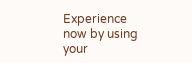Experience now by using your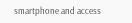smartphone and access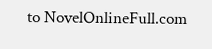to NovelOnlineFull.com